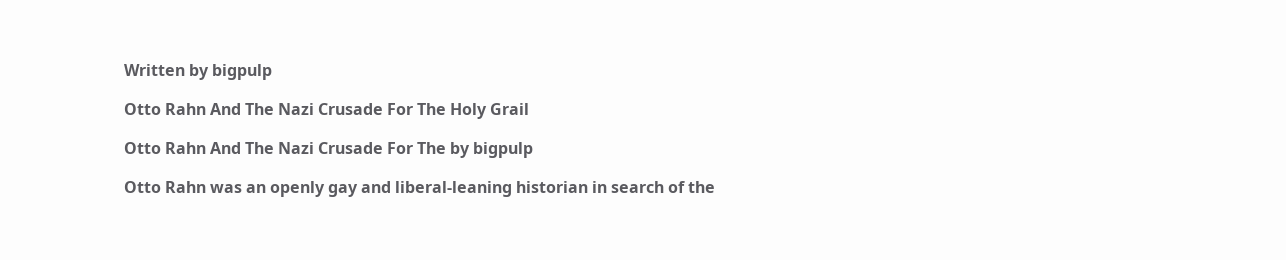Written by bigpulp

Otto Rahn And The Nazi Crusade For The Holy Grail

Otto Rahn And The Nazi Crusade For The by bigpulp

Otto Rahn was an openly gay and liberal-leaning historian in search of the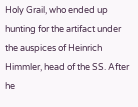Holy Grail, who ended up hunting for the artifact under the auspices of Heinrich Himmler, head of the SS. After he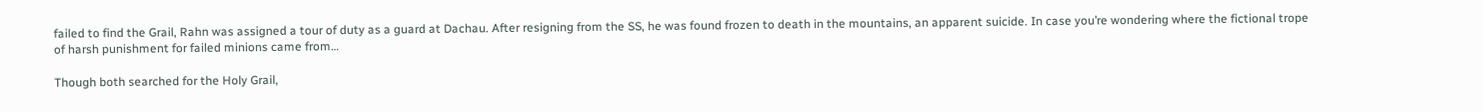failed to find the Grail, Rahn was assigned a tour of duty as a guard at Dachau. After resigning from the SS, he was found frozen to death in the mountains, an apparent suicide. In case you’re wondering where the fictional trope of harsh punishment for failed minions came from…

Though both searched for the Holy Grail,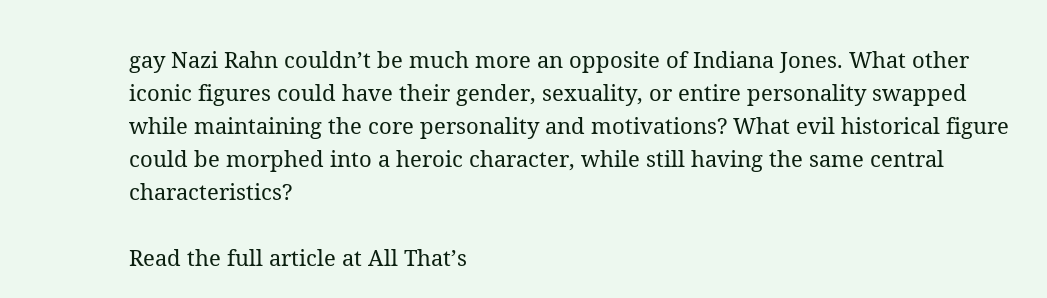gay Nazi Rahn couldn’t be much more an opposite of Indiana Jones. What other iconic figures could have their gender, sexuality, or entire personality swapped while maintaining the core personality and motivations? What evil historical figure could be morphed into a heroic character, while still having the same central characteristics?

Read the full article at All That’s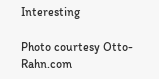Interesting

Photo courtesy Otto-Rahn.com